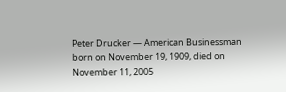Peter Drucker — American Businessman born on November 19, 1909, died on November 11, 2005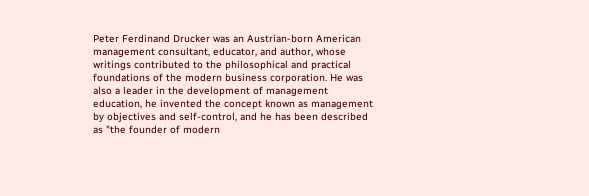Peter Ferdinand Drucker was an Austrian-born American management consultant, educator, and author, whose writings contributed to the philosophical and practical foundations of the modern business corporation. He was also a leader in the development of management education, he invented the concept known as management by objectives and self-control, and he has been described as "the founder of modern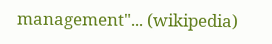management"... (wikipedia)